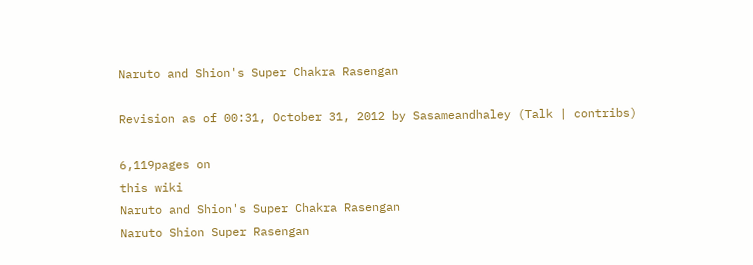Naruto and Shion's Super Chakra Rasengan

Revision as of 00:31, October 31, 2012 by Sasameandhaley (Talk | contribs)

6,119pages on
this wiki
Naruto and Shion's Super Chakra Rasengan
Naruto Shion Super Rasengan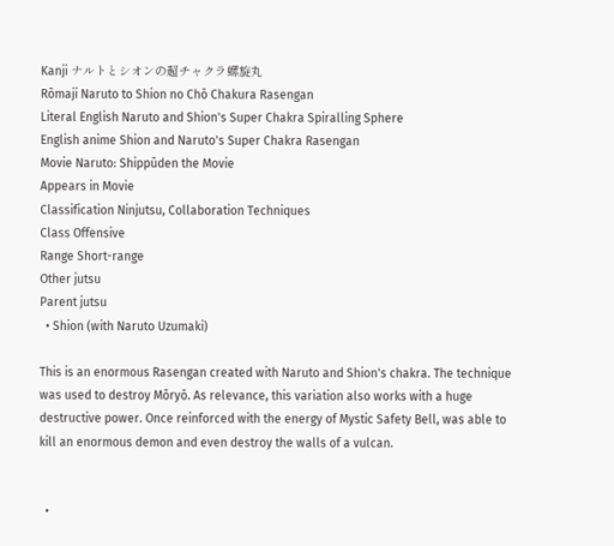Kanji ナルトとシオンの超チャクラ螺旋丸
Rōmaji Naruto to Shion no Chō Chakura Rasengan
Literal English Naruto and Shion's Super Chakra Spiralling Sphere
English anime Shion and Naruto's Super Chakra Rasengan
Movie Naruto: Shippūden the Movie
Appears in Movie
Classification Ninjutsu, Collaboration Techniques
Class Offensive
Range Short-range
Other jutsu
Parent jutsu
  • Shion (with Naruto Uzumaki)

This is an enormous Rasengan created with Naruto and Shion's chakra. The technique was used to destroy Mōryō. As relevance, this variation also works with a huge destructive power. Once reinforced with the energy of Mystic Safety Bell, was able to kill an enormous demon and even destroy the walls of a vulcan.


  •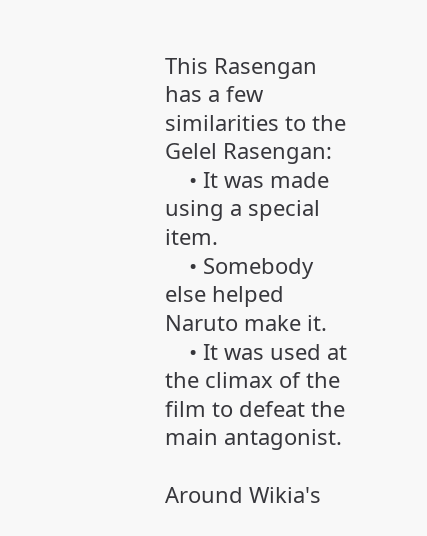This Rasengan has a few similarities to the Gelel Rasengan:
    • It was made using a special item.
    • Somebody else helped Naruto make it.
    • It was used at the climax of the film to defeat the main antagonist.

Around Wikia's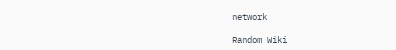network

Random Wiki